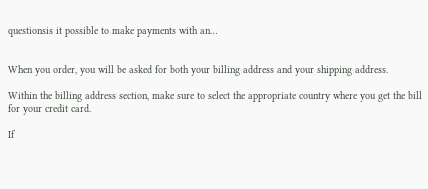questionsis it possible to make payments with an…


When you order, you will be asked for both your billing address and your shipping address.

Within the billing address section, make sure to select the appropriate country where you get the bill for your credit card.

If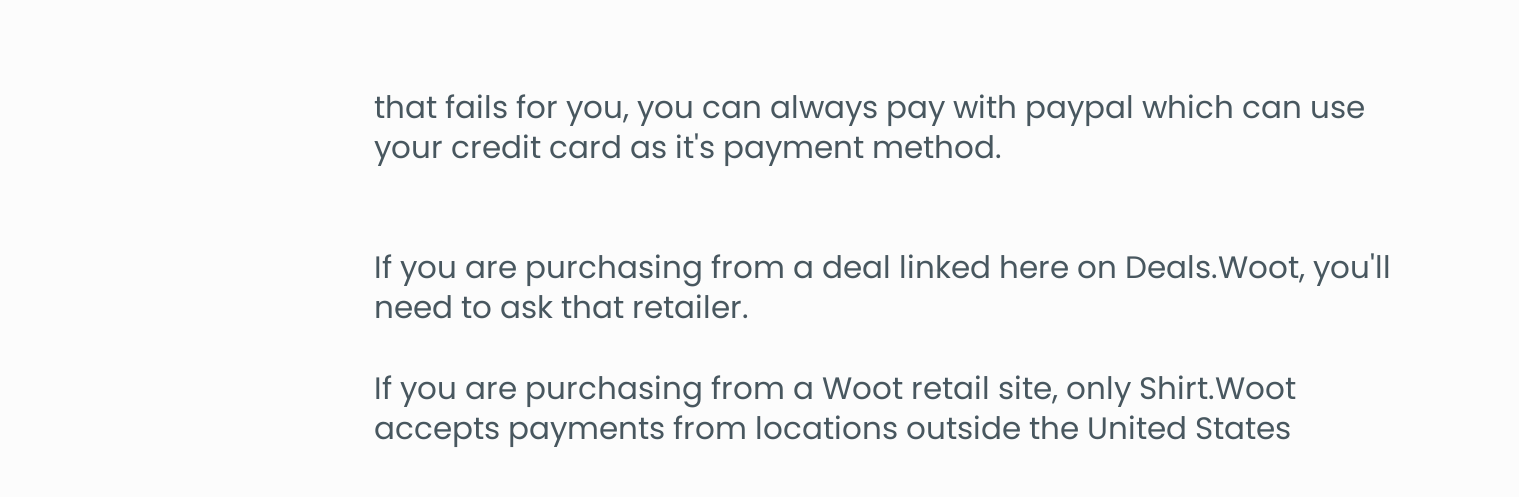that fails for you, you can always pay with paypal which can use your credit card as it's payment method.


If you are purchasing from a deal linked here on Deals.Woot, you'll need to ask that retailer.

If you are purchasing from a Woot retail site, only Shirt.Woot accepts payments from locations outside the United States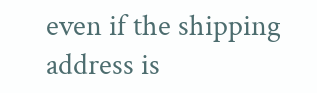even if the shipping address is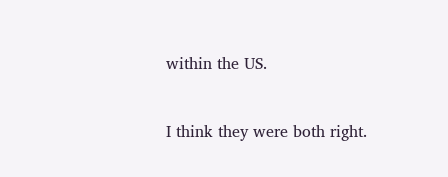within the US.


I think they were both right.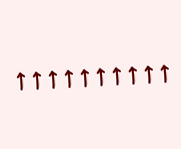↑↑↑↑↑↑↑↑↑↑